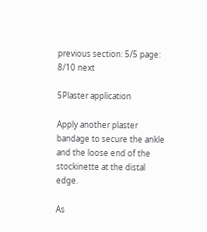previous section: 5/5 page: 8/10 next

5Plaster application

Apply another plaster bandage to secure the ankle and the loose end of the stockinette at the distal edge.

As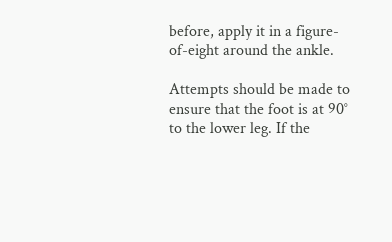before, apply it in a figure-of-eight around the ankle.

Attempts should be made to ensure that the foot is at 90° to the lower leg. If the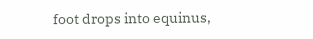foot drops into equinus,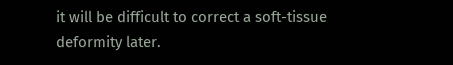it will be difficult to correct a soft-tissue deformity later.